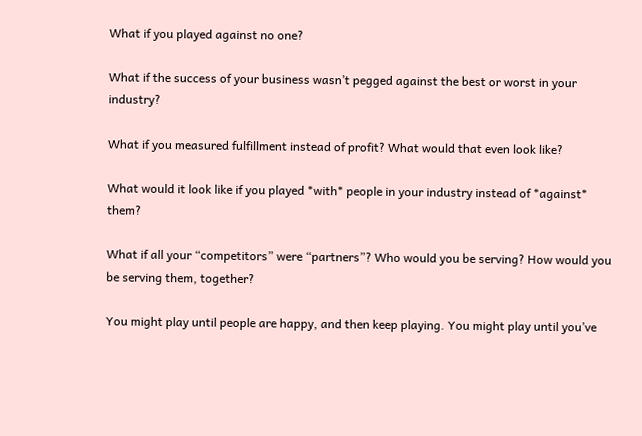What if you played against no one?

What if the success of your business wasn’t pegged against the best or worst in your industry?

What if you measured fulfillment instead of profit? What would that even look like?

What would it look like if you played *with* people in your industry instead of *against* them?

What if all your “competitors” were “partners”? Who would you be serving? How would you be serving them, together?

You might play until people are happy, and then keep playing. You might play until you’ve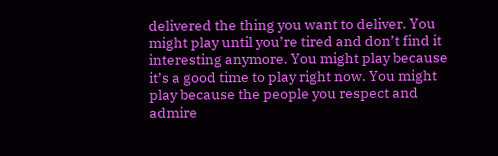delivered the thing you want to deliver. You might play until you’re tired and don’t find it interesting anymore. You might play because it’s a good time to play right now. You might play because the people you respect and admire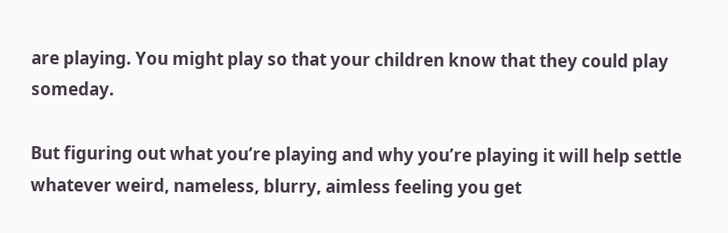are playing. You might play so that your children know that they could play someday.

But figuring out what you’re playing and why you’re playing it will help settle whatever weird, nameless, blurry, aimless feeling you get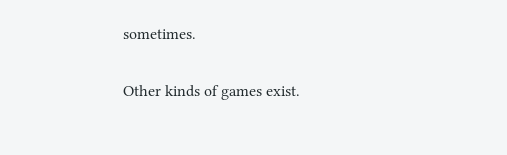sometimes.

Other kinds of games exist.